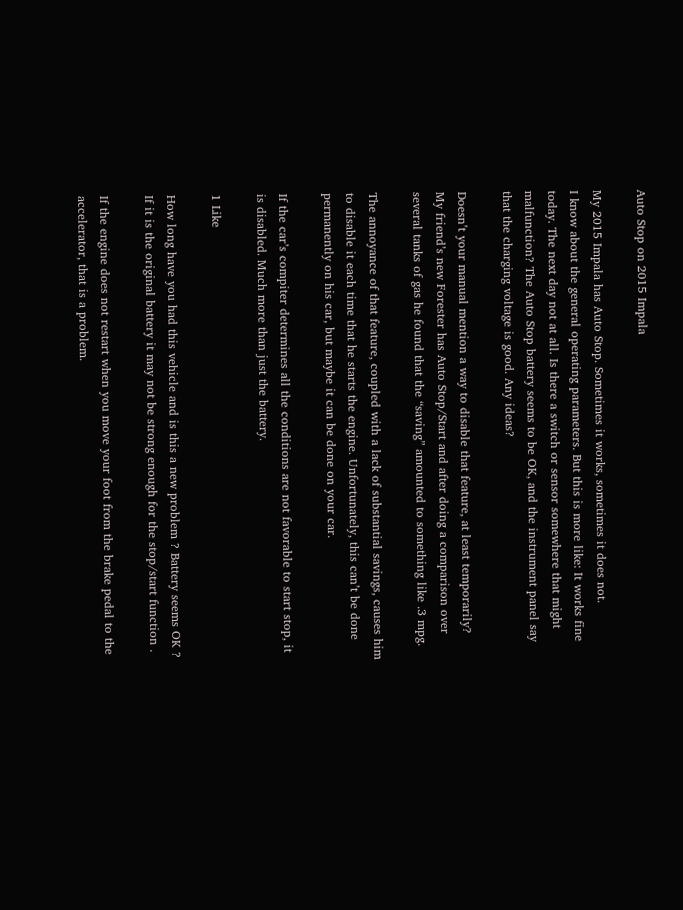Auto Stop on 2015 Impala

My 2015 Impala has Auto Stop. Sometimes it works, sometimes it does not.
I know about the general operating parameters. But this is more like: It works fine today. The next day not at all. Is there a switch or sensor somewhere that might malfunction? The Auto Stop battery seems to be OK, and the instrument panel say that the charging voltage is good. Any ideas?

Doesn’t your manual mention a way to disable that feature, at least temporarily?
My friend’s new Forester has Auto Stop/Start and after doing a comparison over several tanks of gas he found that the “saving” amounted to something like .3 mpg.

The annoyance of that feature, coupled with a lack of substantial savings, causes him to disable it each time that he starts the engine. Unfortunately, this can’t be done permanently on his car, but maybe it can be done on your car.

If the car’s compiter determines all the conditions are not favorable to start stop, it is disabled. Much more than just the battery.

1 Like

How long have you had this vehicle and is this a new problem ? Battery seems OK ? If it is the original battery it may not be strong enough for the stop/start function .

If the engine does not restart when you move your foot from the brake pedal to the accelerator, that is a problem.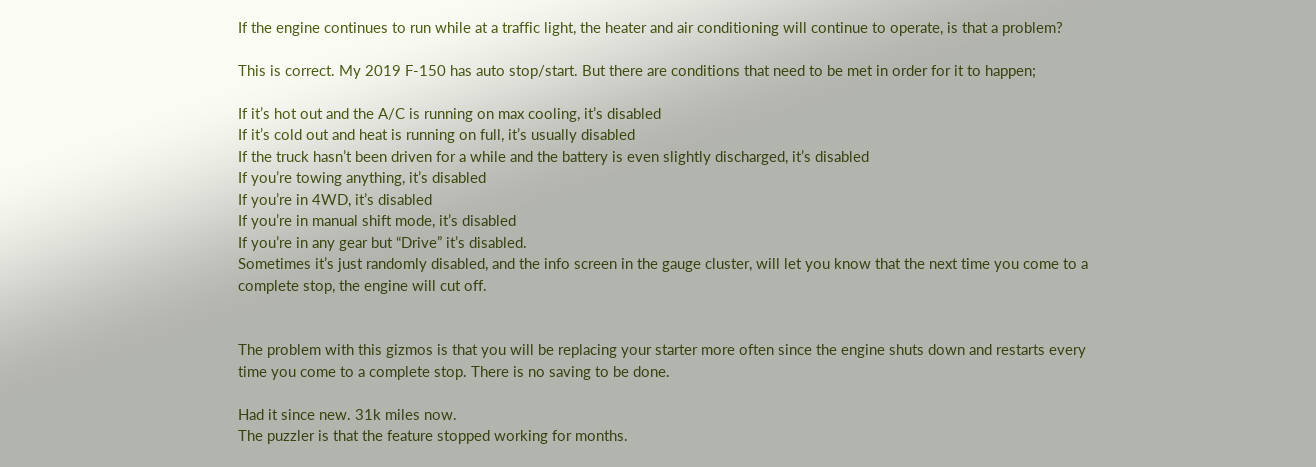If the engine continues to run while at a traffic light, the heater and air conditioning will continue to operate, is that a problem?

This is correct. My 2019 F-150 has auto stop/start. But there are conditions that need to be met in order for it to happen;

If it’s hot out and the A/C is running on max cooling, it’s disabled
If it’s cold out and heat is running on full, it’s usually disabled
If the truck hasn’t been driven for a while and the battery is even slightly discharged, it’s disabled
If you’re towing anything, it’s disabled
If you’re in 4WD, it’s disabled
If you’re in manual shift mode, it’s disabled
If you’re in any gear but “Drive” it’s disabled.
Sometimes it’s just randomly disabled, and the info screen in the gauge cluster, will let you know that the next time you come to a complete stop, the engine will cut off.


The problem with this gizmos is that you will be replacing your starter more often since the engine shuts down and restarts every time you come to a complete stop. There is no saving to be done.

Had it since new. 31k miles now.
The puzzler is that the feature stopped working for months.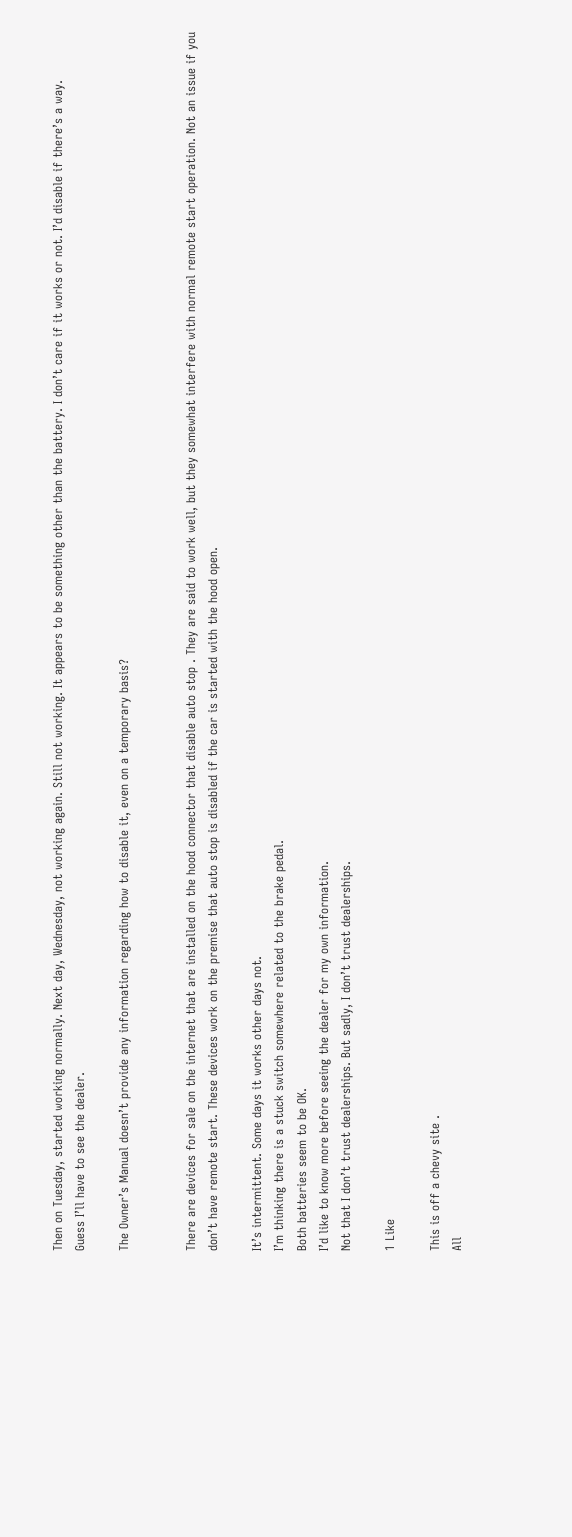Then on Tuesday, started working normally. Next day, Wednesday, not working again. Still not working. It appears to be something other than the battery. I don’t care if it works or not. I’d disable if there’s a way.
Guess I’ll have to see the dealer.

The Owner’s Manual doesn’t provide any information regarding how to disable it, even on a temporary basis?


There are devices for sale on the internet that are installed on the hood connector that disable auto stop . They are said to work well, but they somewhat interfere with normal remote start operation. Not an issue if you don’t have remote start. These devices work on the premise that auto stop is disabled if the car is started with the hood open.

It’s intermittent. Some days it works other days not.
I’m thinking there is a stuck switch somewhere related to the brake pedal.
Both batteries seem to be OK.
I’d like to know more before seeing the dealer for my own information.
Not that I don’t trust dealerships. But sadly, I don’t trust dealerships.

1 Like

This is off a chevy site .
All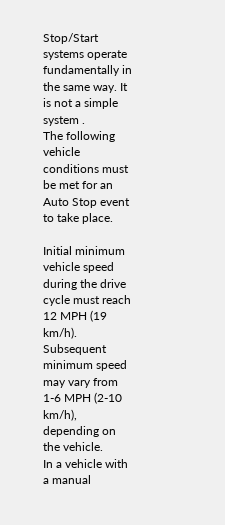Stop/Start systems operate fundamentally in the same way. It is not a simple system .
The following vehicle conditions must be met for an Auto Stop event to take place.

Initial minimum vehicle speed during the drive cycle must reach 12 MPH (19 km/h). Subsequent minimum speed may vary from 1-6 MPH (2-10 km/h), depending on the vehicle.
In a vehicle with a manual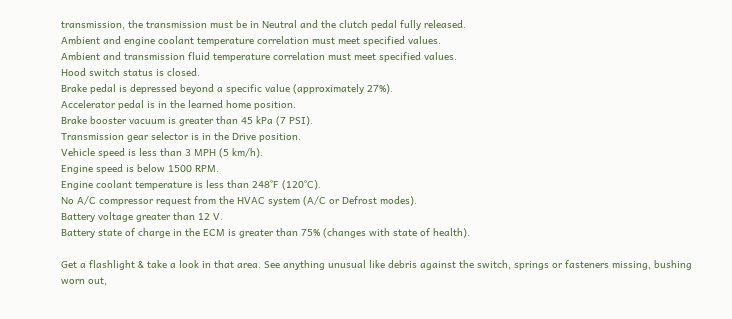transmission, the transmission must be in Neutral and the clutch pedal fully released.
Ambient and engine coolant temperature correlation must meet specified values.
Ambient and transmission fluid temperature correlation must meet specified values.
Hood switch status is closed.
Brake pedal is depressed beyond a specific value (approximately 27%).
Accelerator pedal is in the learned home position.
Brake booster vacuum is greater than 45 kPa (7 PSI).
Transmission gear selector is in the Drive position.
Vehicle speed is less than 3 MPH (5 km/h).
Engine speed is below 1500 RPM.
Engine coolant temperature is less than 248°F (120°C).
No A/C compressor request from the HVAC system (A/C or Defrost modes).
Battery voltage greater than 12 V.
Battery state of charge in the ECM is greater than 75% (changes with state of health).

Get a flashlight & take a look in that area. See anything unusual like debris against the switch, springs or fasteners missing, bushing worn out,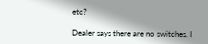etc?

Dealer says there are no switches. I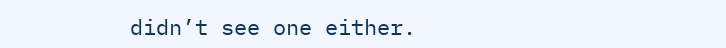didn’t see one either.